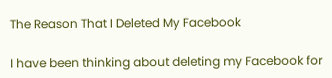The Reason That I Deleted My Facebook

I have been thinking about deleting my Facebook for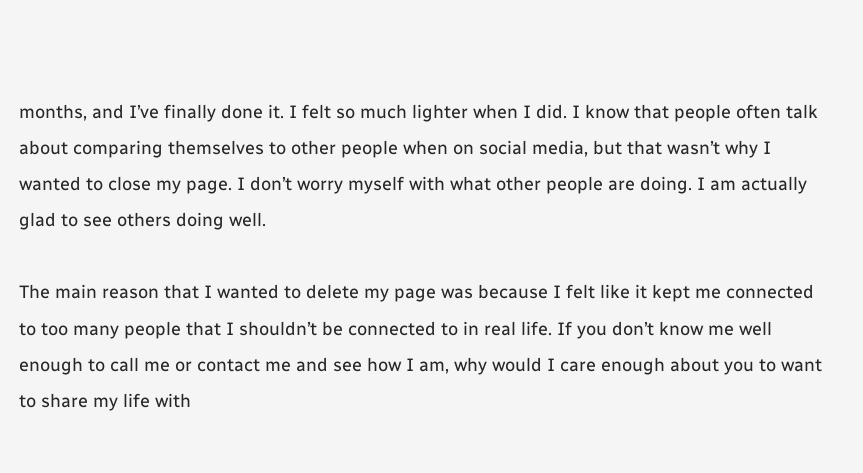months, and I’ve finally done it. I felt so much lighter when I did. I know that people often talk about comparing themselves to other people when on social media, but that wasn’t why I wanted to close my page. I don’t worry myself with what other people are doing. I am actually glad to see others doing well.

The main reason that I wanted to delete my page was because I felt like it kept me connected to too many people that I shouldn’t be connected to in real life. If you don’t know me well enough to call me or contact me and see how I am, why would I care enough about you to want to share my life with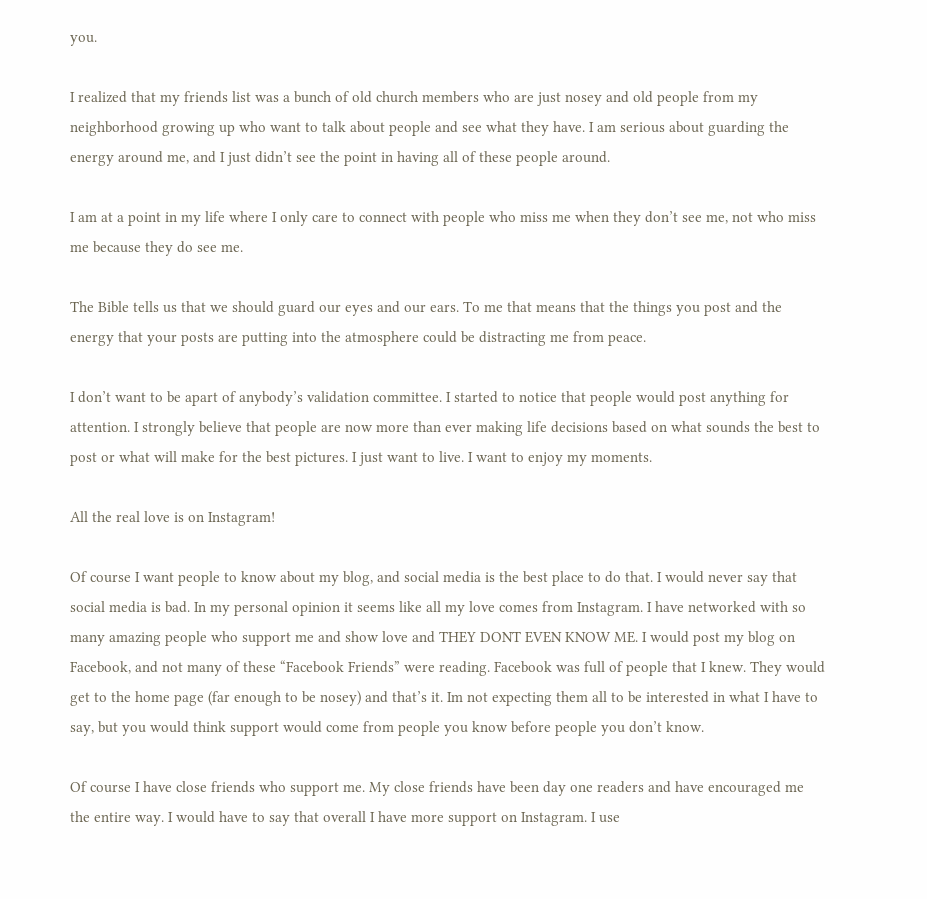you.

I realized that my friends list was a bunch of old church members who are just nosey and old people from my neighborhood growing up who want to talk about people and see what they have. I am serious about guarding the energy around me, and I just didn’t see the point in having all of these people around.

I am at a point in my life where I only care to connect with people who miss me when they don’t see me, not who miss me because they do see me.

The Bible tells us that we should guard our eyes and our ears. To me that means that the things you post and the energy that your posts are putting into the atmosphere could be distracting me from peace.

I don’t want to be apart of anybody’s validation committee. I started to notice that people would post anything for attention. I strongly believe that people are now more than ever making life decisions based on what sounds the best to post or what will make for the best pictures. I just want to live. I want to enjoy my moments.

All the real love is on Instagram!

Of course I want people to know about my blog, and social media is the best place to do that. I would never say that social media is bad. In my personal opinion it seems like all my love comes from Instagram. I have networked with so many amazing people who support me and show love and THEY DONT EVEN KNOW ME. I would post my blog on Facebook, and not many of these “Facebook Friends” were reading. Facebook was full of people that I knew. They would get to the home page (far enough to be nosey) and that’s it. Im not expecting them all to be interested in what I have to say, but you would think support would come from people you know before people you don’t know.

Of course I have close friends who support me. My close friends have been day one readers and have encouraged me the entire way. I would have to say that overall I have more support on Instagram. I use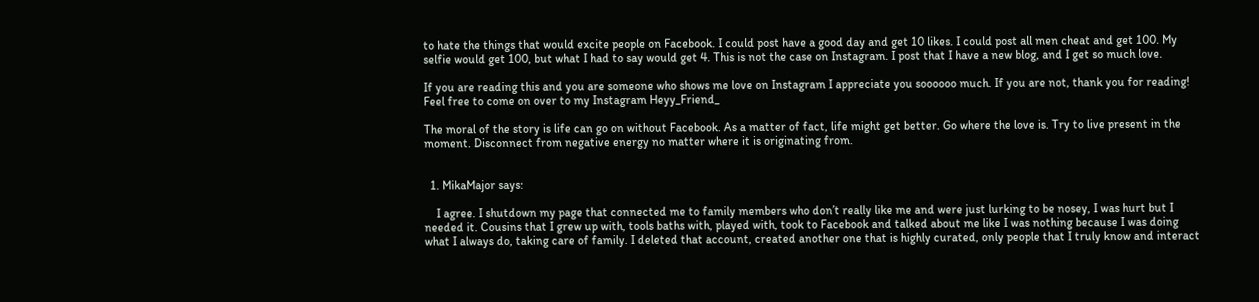to hate the things that would excite people on Facebook. I could post have a good day and get 10 likes. I could post all men cheat and get 100. My selfie would get 100, but what I had to say would get 4. This is not the case on Instagram. I post that I have a new blog, and I get so much love.

If you are reading this and you are someone who shows me love on Instagram I appreciate you soooooo much. If you are not, thank you for reading! Feel free to come on over to my Instagram Heyy_Friend_

The moral of the story is life can go on without Facebook. As a matter of fact, life might get better. Go where the love is. Try to live present in the moment. Disconnect from negative energy no matter where it is originating from.


  1. MikaMajor says:

    I agree. I shutdown my page that connected me to family members who don’t really like me and were just lurking to be nosey, I was hurt but I needed it. Cousins that I grew up with, tools baths with, played with, took to Facebook and talked about me like I was nothing because I was doing what I always do, taking care of family. I deleted that account, created another one that is highly curated, only people that I truly know and interact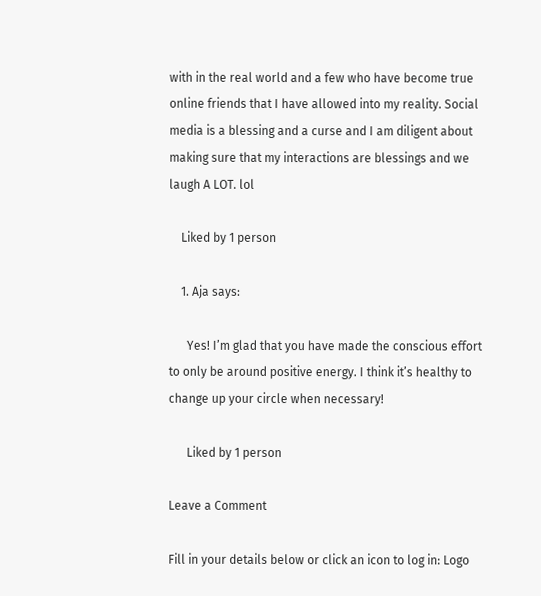with in the real world and a few who have become true online friends that I have allowed into my reality. Social media is a blessing and a curse and I am diligent about making sure that my interactions are blessings and we laugh A LOT. lol

    Liked by 1 person

    1. Aja says:

      Yes! I’m glad that you have made the conscious effort to only be around positive energy. I think it’s healthy to change up your circle when necessary!

      Liked by 1 person

Leave a Comment

Fill in your details below or click an icon to log in: Logo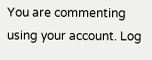You are commenting using your account. Log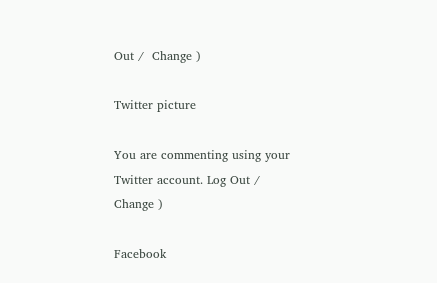Out /  Change )

Twitter picture

You are commenting using your Twitter account. Log Out /  Change )

Facebook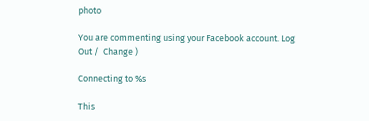photo

You are commenting using your Facebook account. Log Out /  Change )

Connecting to %s

This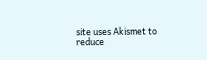site uses Akismet to reduce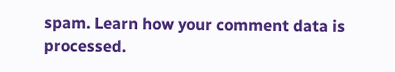spam. Learn how your comment data is processed.